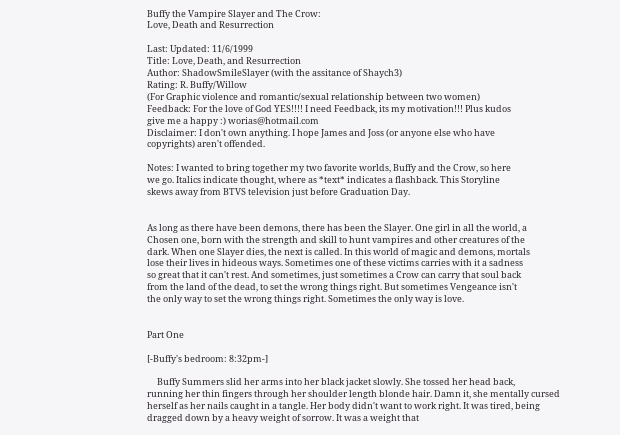Buffy the Vampire Slayer and The Crow:
Love, Death and Resurrection

Last: Updated: 11/6/1999
Title: Love, Death, and Resurrection
Author: ShadowSmileSlayer (with the assitance of Shaych3)
Rating: R. Buffy/Willow
(For Graphic violence and romantic/sexual relationship between two women)
Feedback: For the love of God YES!!!! I need Feedback, its my motivation!!! Plus kudos
give me a happy :) worias@hotmail.com
Disclaimer: I don't own anything. I hope James and Joss (or anyone else who have
copyrights) aren't offended.

Notes: I wanted to bring together my two favorite worlds, Buffy and the Crow, so here
we go. Italics indicate thought, where as *text* indicates a flashback. This Storyline
skews away from BTVS television just before Graduation Day.


As long as there have been demons, there has been the Slayer. One girl in all the world, a
Chosen one, born with the strength and skill to hunt vampires and other creatures of the
dark. When one Slayer dies, the next is called. In this world of magic and demons, mortals
lose their lives in hideous ways. Sometimes one of these victims carries with it a sadness
so great that it can't rest. And sometimes, just sometimes a Crow can carry that soul back
from the land of the dead, to set the wrong things right. But sometimes Vengeance isn't
the only way to set the wrong things right. Sometimes the only way is love.


Part One

[-Buffy's bedroom: 8:32pm-]

     Buffy Summers slid her arms into her black jacket slowly. She tossed her head back,
running her thin fingers through her shoulder length blonde hair. Damn it, she mentally cursed
herself as her nails caught in a tangle. Her body didn't want to work right. It was tired, being
dragged down by a heavy weight of sorrow. It was a weight that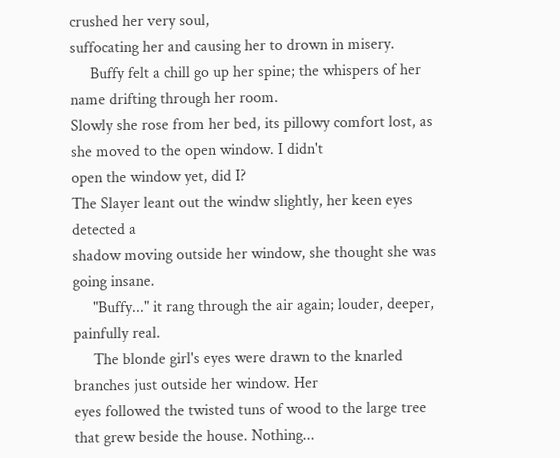crushed her very soul,
suffocating her and causing her to drown in misery.
     Buffy felt a chill go up her spine; the whispers of her name drifting through her room.
Slowly she rose from her bed, its pillowy comfort lost, as she moved to the open window. I didn't
open the window yet, did I?
The Slayer leant out the windw slightly, her keen eyes detected a
shadow moving outside her window, she thought she was going insane.
     "Buffy..." it rang through the air again; louder, deeper, painfully real.
     The blonde girl's eyes were drawn to the knarled branches just outside her window. Her
eyes followed the twisted tuns of wood to the large tree that grew beside the house. Nothing...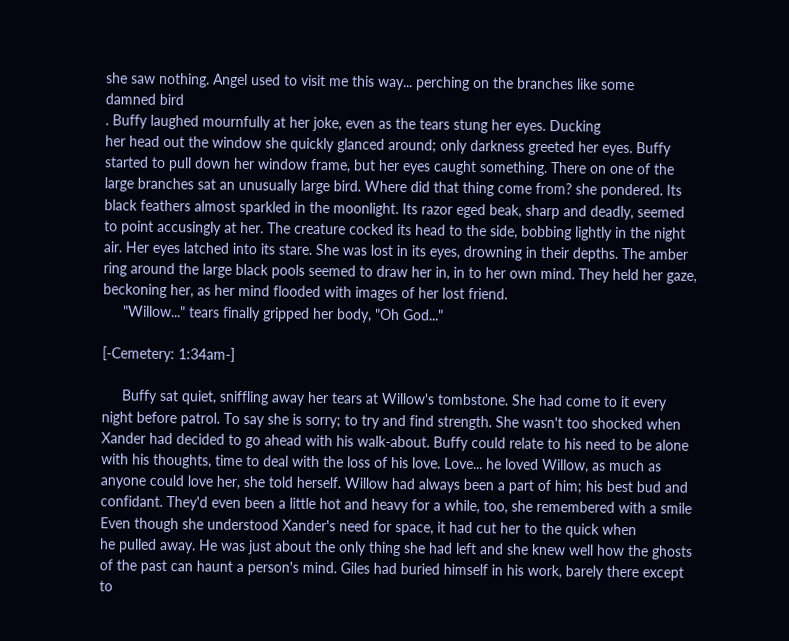she saw nothing. Angel used to visit me this way... perching on the branches like some
damned bird
. Buffy laughed mournfully at her joke, even as the tears stung her eyes. Ducking
her head out the window she quickly glanced around; only darkness greeted her eyes. Buffy
started to pull down her window frame, but her eyes caught something. There on one of the
large branches sat an unusually large bird. Where did that thing come from? she pondered. Its
black feathers almost sparkled in the moonlight. Its razor eged beak, sharp and deadly, seemed
to point accusingly at her. The creature cocked its head to the side, bobbing lightly in the night
air. Her eyes latched into its stare. She was lost in its eyes, drowning in their depths. The amber
ring around the large black pools seemed to draw her in, in to her own mind. They held her gaze,
beckoning her, as her mind flooded with images of her lost friend.
     "Willow..." tears finally gripped her body, "Oh God..."

[-Cemetery: 1:34am-]

     Buffy sat quiet, sniffling away her tears at Willow's tombstone. She had come to it every
night before patrol. To say she is sorry; to try and find strength. She wasn't too shocked when
Xander had decided to go ahead with his walk-about. Buffy could relate to his need to be alone
with his thoughts, time to deal with the loss of his love. Love... he loved Willow, as much as
anyone could love her, she told herself. Willow had always been a part of him; his best bud and
confidant. They'd even been a little hot and heavy for a while, too, she remembered with a smile
Even though she understood Xander's need for space, it had cut her to the quick when
he pulled away. He was just about the only thing she had left and she knew well how the ghosts
of the past can haunt a person's mind. Giles had buried himself in his work, barely there except
to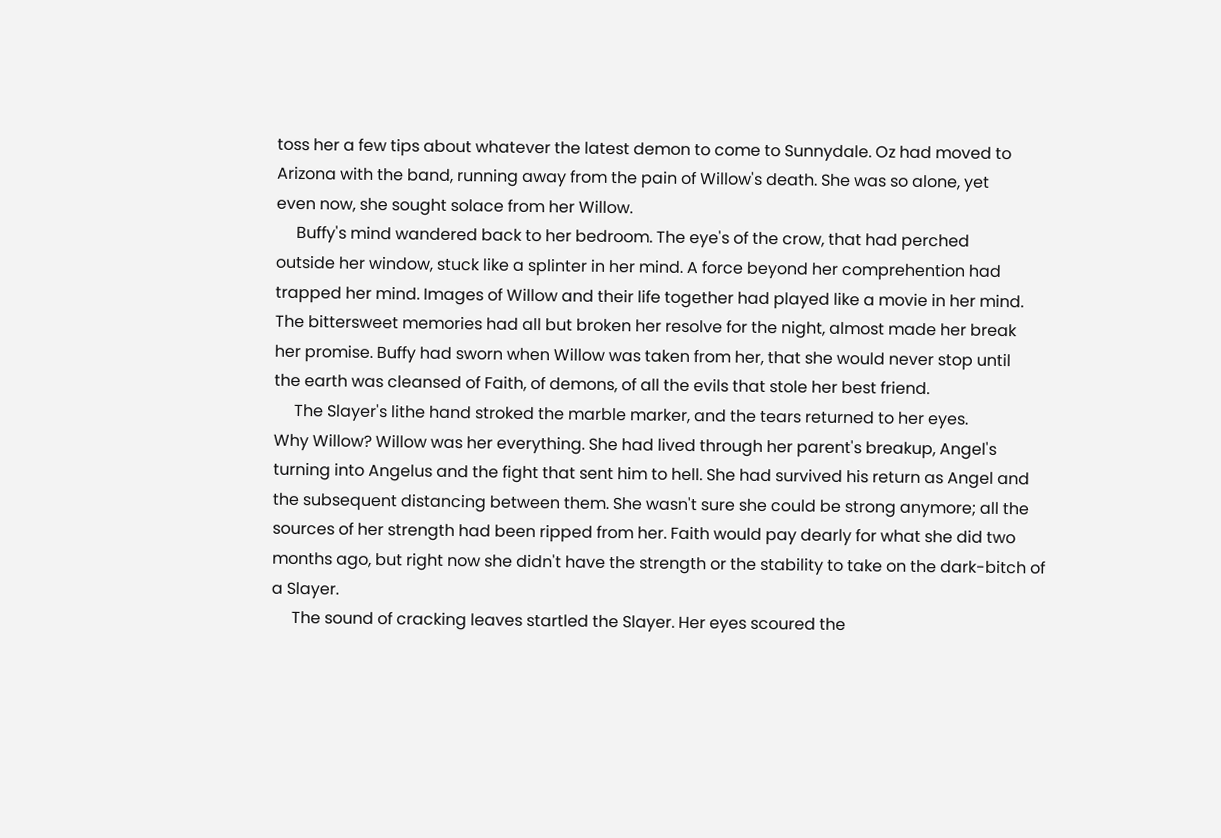toss her a few tips about whatever the latest demon to come to Sunnydale. Oz had moved to
Arizona with the band, running away from the pain of Willow's death. She was so alone, yet
even now, she sought solace from her Willow.
     Buffy's mind wandered back to her bedroom. The eye's of the crow, that had perched
outside her window, stuck like a splinter in her mind. A force beyond her comprehention had
trapped her mind. Images of Willow and their life together had played like a movie in her mind.
The bittersweet memories had all but broken her resolve for the night, almost made her break
her promise. Buffy had sworn when Willow was taken from her, that she would never stop until
the earth was cleansed of Faith, of demons, of all the evils that stole her best friend.
     The Slayer's lithe hand stroked the marble marker, and the tears returned to her eyes.
Why Willow? Willow was her everything. She had lived through her parent's breakup, Angel's
turning into Angelus and the fight that sent him to hell. She had survived his return as Angel and
the subsequent distancing between them. She wasn't sure she could be strong anymore; all the
sources of her strength had been ripped from her. Faith would pay dearly for what she did two
months ago, but right now she didn't have the strength or the stability to take on the dark-bitch of
a Slayer.
     The sound of cracking leaves startled the Slayer. Her eyes scoured the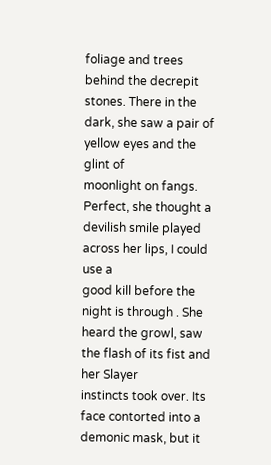foliage and trees
behind the decrepit stones. There in the dark, she saw a pair of yellow eyes and the glint of
moonlight on fangs. Perfect, she thought a devilish smile played across her lips, I could use a
good kill before the night is through . She heard the growl, saw the flash of its fist and her Slayer
instincts took over. Its face contorted into a demonic mask, but it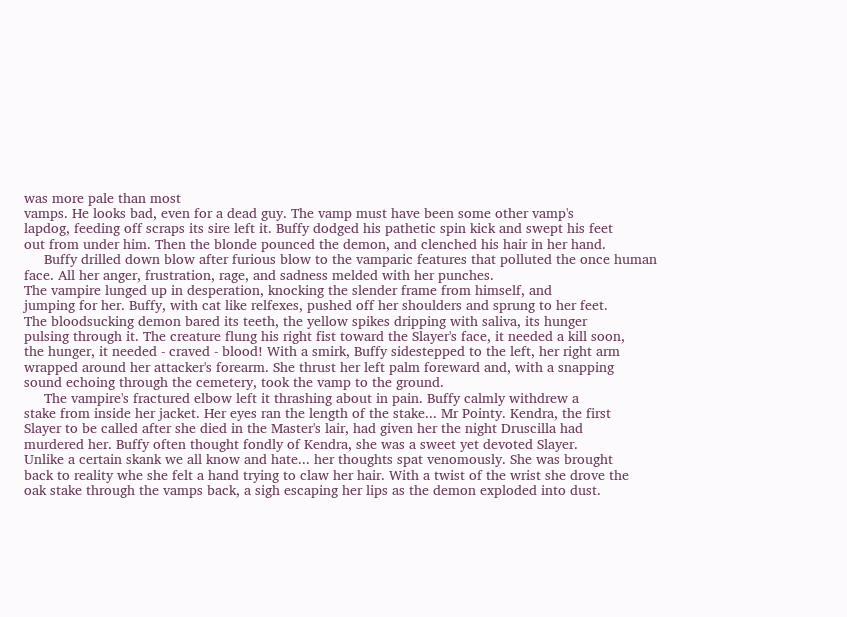was more pale than most
vamps. He looks bad, even for a dead guy. The vamp must have been some other vamp's
lapdog, feeding off scraps its sire left it. Buffy dodged his pathetic spin kick and swept his feet
out from under him. Then the blonde pounced the demon, and clenched his hair in her hand.
     Buffy drilled down blow after furious blow to the vamparic features that polluted the once human
face. All her anger, frustration, rage, and sadness melded with her punches.
The vampire lunged up in desperation, knocking the slender frame from himself, and
jumping for her. Buffy, with cat like relfexes, pushed off her shoulders and sprung to her feet.
The bloodsucking demon bared its teeth, the yellow spikes dripping with saliva, its hunger
pulsing through it. The creature flung his right fist toward the Slayer's face, it needed a kill soon,
the hunger, it needed - craved - blood! With a smirk, Buffy sidestepped to the left, her right arm
wrapped around her attacker's forearm. She thrust her left palm foreward and, with a snapping
sound echoing through the cemetery, took the vamp to the ground.
     The vampire's fractured elbow left it thrashing about in pain. Buffy calmly withdrew a
stake from inside her jacket. Her eyes ran the length of the stake... Mr Pointy. Kendra, the first
Slayer to be called after she died in the Master's lair, had given her the night Druscilla had
murdered her. Buffy often thought fondly of Kendra, she was a sweet yet devoted Slayer.
Unlike a certain skank we all know and hate... her thoughts spat venomously. She was brought
back to reality whe she felt a hand trying to claw her hair. With a twist of the wrist she drove the
oak stake through the vamps back, a sigh escaping her lips as the demon exploded into dust.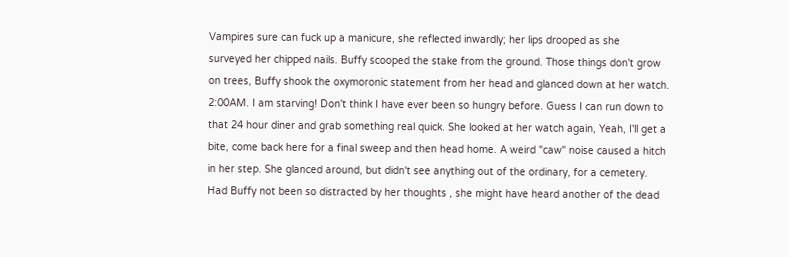Vampires sure can fuck up a manicure, she reflected inwardly; her lips drooped as she
surveyed her chipped nails. Buffy scooped the stake from the ground. Those things don't grow
on trees, Buffy shook the oxymoronic statement from her head and glanced down at her watch.
2:00AM. I am starving! Don't think I have ever been so hungry before. Guess I can run down to
that 24 hour diner and grab something real quick. She looked at her watch again, Yeah, I'll get a
bite, come back here for a final sweep and then head home. A weird "caw" noise caused a hitch
in her step. She glanced around, but didn't see anything out of the ordinary, for a cemetery.
Had Buffy not been so distracted by her thoughts , she might have heard another of the dead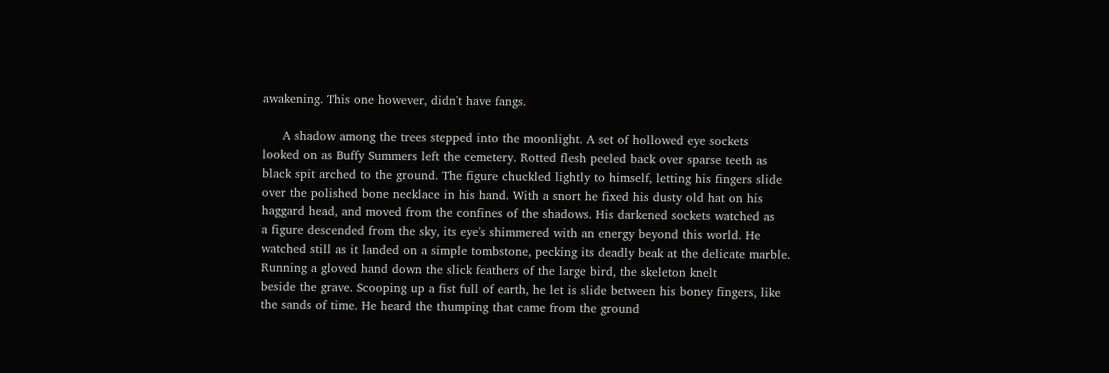awakening. This one however, didn't have fangs.

     A shadow among the trees stepped into the moonlight. A set of hollowed eye sockets
looked on as Buffy Summers left the cemetery. Rotted flesh peeled back over sparse teeth as
black spit arched to the ground. The figure chuckled lightly to himself, letting his fingers slide
over the polished bone necklace in his hand. With a snort he fixed his dusty old hat on his
haggard head, and moved from the confines of the shadows. His darkened sockets watched as
a figure descended from the sky, its eye's shimmered with an energy beyond this world. He
watched still as it landed on a simple tombstone, pecking its deadly beak at the delicate marble.
Running a gloved hand down the slick feathers of the large bird, the skeleton knelt
beside the grave. Scooping up a fist full of earth, he let is slide between his boney fingers, like
the sands of time. He heard the thumping that came from the ground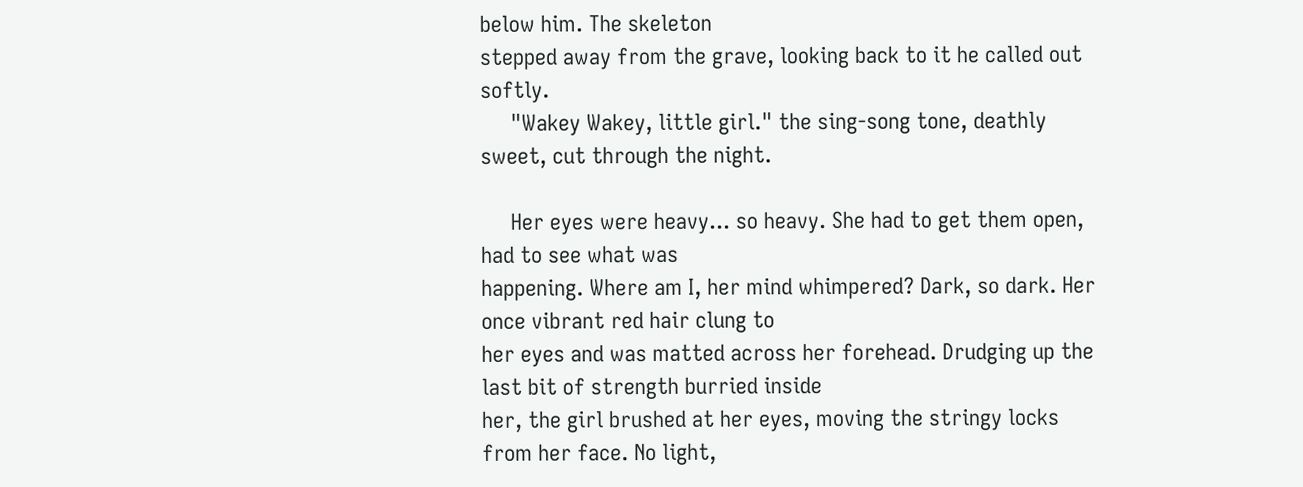below him. The skeleton
stepped away from the grave, looking back to it he called out softly.
     "Wakey Wakey, little girl." the sing-song tone, deathly sweet, cut through the night.

     Her eyes were heavy... so heavy. She had to get them open, had to see what was
happening. Where am I, her mind whimpered? Dark, so dark. Her once vibrant red hair clung to
her eyes and was matted across her forehead. Drudging up the last bit of strength burried inside
her, the girl brushed at her eyes, moving the stringy locks from her face. No light,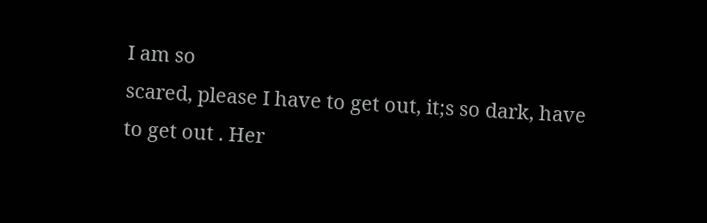I am so
scared, please I have to get out, it;s so dark, have to get out . Her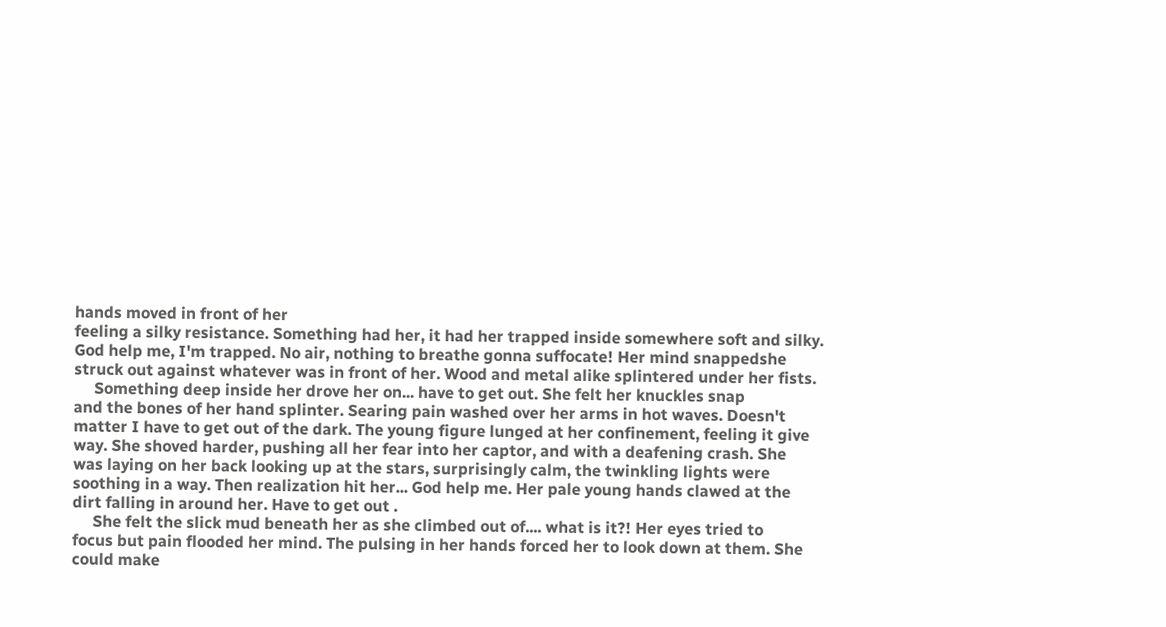hands moved in front of her
feeling a silky resistance. Something had her, it had her trapped inside somewhere soft and silky.
God help me, I'm trapped. No air, nothing to breathe gonna suffocate! Her mind snappedshe
struck out against whatever was in front of her. Wood and metal alike splintered under her fists.
     Something deep inside her drove her on... have to get out. She felt her knuckles snap
and the bones of her hand splinter. Searing pain washed over her arms in hot waves. Doesn't
matter I have to get out of the dark. The young figure lunged at her confinement, feeling it give
way. She shoved harder, pushing all her fear into her captor, and with a deafening crash. She
was laying on her back looking up at the stars, surprisingly calm, the twinkling lights were
soothing in a way. Then realization hit her... God help me. Her pale young hands clawed at the
dirt falling in around her. Have to get out .
     She felt the slick mud beneath her as she climbed out of.... what is it?! Her eyes tried to
focus but pain flooded her mind. The pulsing in her hands forced her to look down at them. She
could make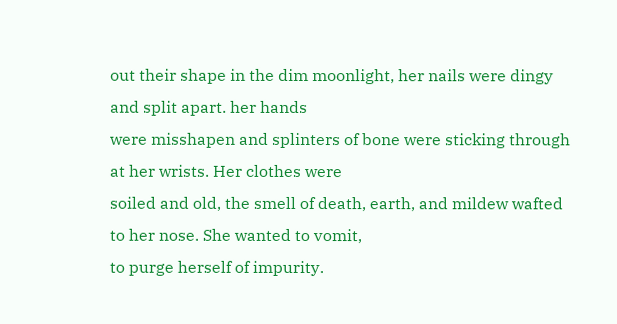out their shape in the dim moonlight, her nails were dingy and split apart. her hands
were misshapen and splinters of bone were sticking through at her wrists. Her clothes were
soiled and old, the smell of death, earth, and mildew wafted to her nose. She wanted to vomit,
to purge herself of impurity.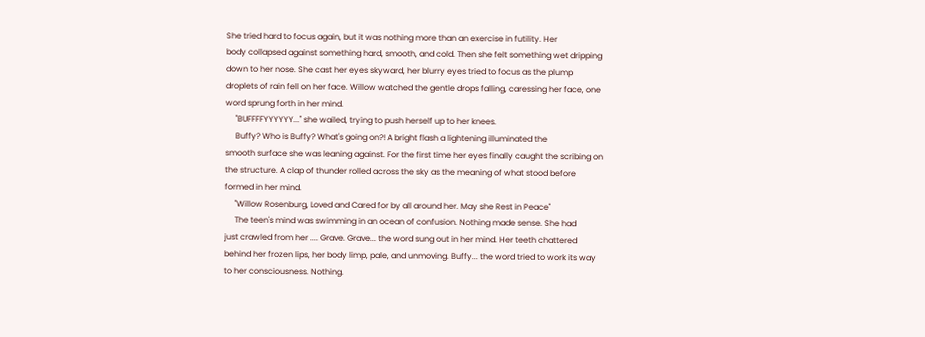She tried hard to focus again, but it was nothing more than an exercise in futility. Her
body collapsed against something hard, smooth, and cold. Then she felt something wet dripping
down to her nose. She cast her eyes skyward, her blurry eyes tried to focus as the plump
droplets of rain fell on her face. Willow watched the gentle drops falling, caressing her face, one
word sprung forth in her mind.
     "BUFFFFYYYYYY..." she wailed, trying to push herself up to her knees.
     Buffy? Who is Buffy? What's going on?! A bright flash a lightening illuminated the
smooth surface she was leaning against. For the first time her eyes finally caught the scribing on
the structure. A clap of thunder rolled across the sky as the meaning of what stood before
formed in her mind.
     "Willow Rosenburg, Loved and Cared for by all around her. May she Rest in Peace"
     The teen's mind was swimming in an ocean of confusion. Nothing made sense. She had
just crawled from her .... Grave. Grave... the word sung out in her mind. Her teeth chattered
behind her frozen lips, her body limp, pale, and unmoving. Buffy... the word tried to work its way
to her consciousness. Nothing.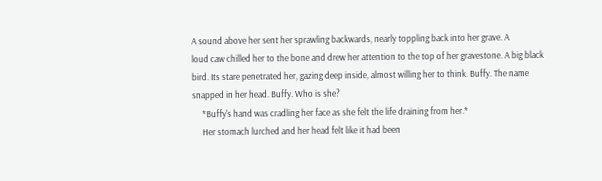A sound above her sent her sprawling backwards, nearly toppling back into her grave. A
loud caw chilled her to the bone and drew her attention to the top of her gravestone. A big black
bird. Its stare penetrated her, gazing deep inside, almost willing her to think. Buffy. The name
snapped in her head. Buffy. Who is she?
     *Buffy's hand was cradling her face as she felt the life draining from her.*
     Her stomach lurched and her head felt like it had been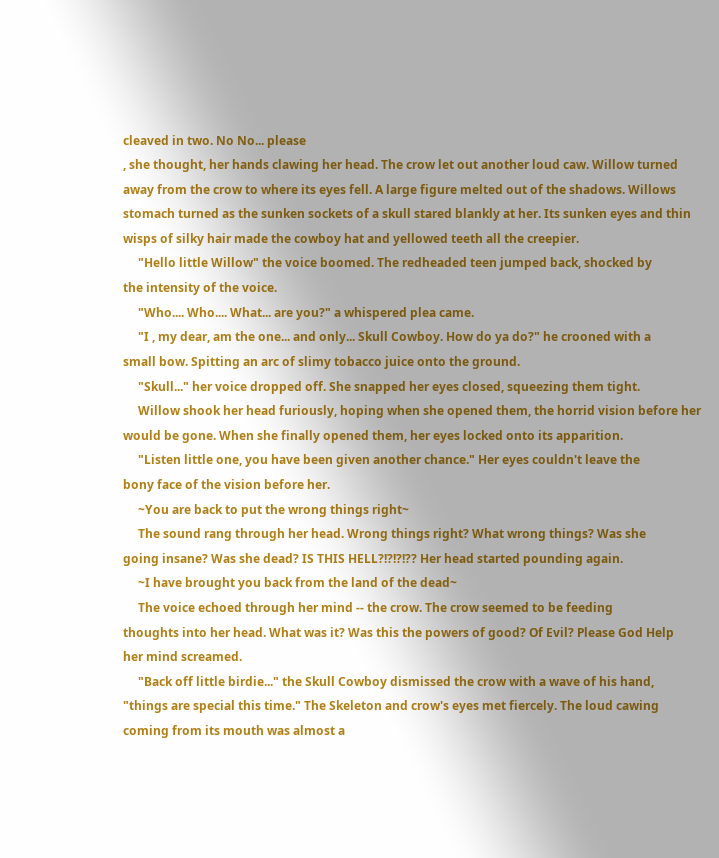cleaved in two. No No... please
, she thought, her hands clawing her head. The crow let out another loud caw. Willow turned
away from the crow to where its eyes fell. A large figure melted out of the shadows. Willows
stomach turned as the sunken sockets of a skull stared blankly at her. Its sunken eyes and thin
wisps of silky hair made the cowboy hat and yellowed teeth all the creepier.
     "Hello little Willow" the voice boomed. The redheaded teen jumped back, shocked by
the intensity of the voice.
     "Who.... Who.... What... are you?" a whispered plea came.
     "I , my dear, am the one... and only... Skull Cowboy. How do ya do?" he crooned with a
small bow. Spitting an arc of slimy tobacco juice onto the ground.
     "Skull..." her voice dropped off. She snapped her eyes closed, squeezing them tight.
     Willow shook her head furiously, hoping when she opened them, the horrid vision before her
would be gone. When she finally opened them, her eyes locked onto its apparition.
     "Listen little one, you have been given another chance." Her eyes couldn't leave the
bony face of the vision before her.
     ~You are back to put the wrong things right~
     The sound rang through her head. Wrong things right? What wrong things? Was she
going insane? Was she dead? IS THIS HELL?!?!?!?? Her head started pounding again.
     ~I have brought you back from the land of the dead~
     The voice echoed through her mind -- the crow. The crow seemed to be feeding
thoughts into her head. What was it? Was this the powers of good? Of Evil? Please God Help
her mind screamed.
     "Back off little birdie..." the Skull Cowboy dismissed the crow with a wave of his hand,
"things are special this time." The Skeleton and crow's eyes met fiercely. The loud cawing
coming from its mouth was almost a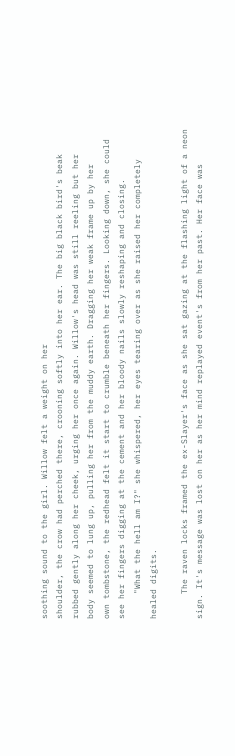soothing sound to the girl. Willow felt a weight on her
shoulder, the crow had perched there, crooning softly into her ear. The big black bird's beak
rubbed gently along her cheek, urging her once again. Willow's head was still reeling but her
body seemed to lung up, pulling her from the muddy earth. Dragging her weak frame up by her
own tombstone, the redhead felt it start to crumble beneath her fingers. Looking down, she could
see her fingers digging at the cement and her bloody nails slowly reshaping and closing.
     "What the hell am I?" she whispered, her eyes tearing over as she raised her completely
healed digits.

     The raven locks framed the ex-Slayer's face as she sat gazing at the flashing light of a neon
sign. It's message was lost on her as her mind replayed event's from her past. Her face was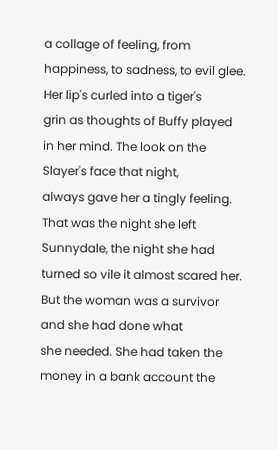a collage of feeling, from happiness, to sadness, to evil glee. Her lip's curled into a tiger's
grin as thoughts of Buffy played in her mind. The look on the Slayer's face that night,
always gave her a tingly feeling. That was the night she left Sunnydale, the night she had
turned so vile it almost scared her. But the woman was a survivor and she had done what
she needed. She had taken the money in a bank account the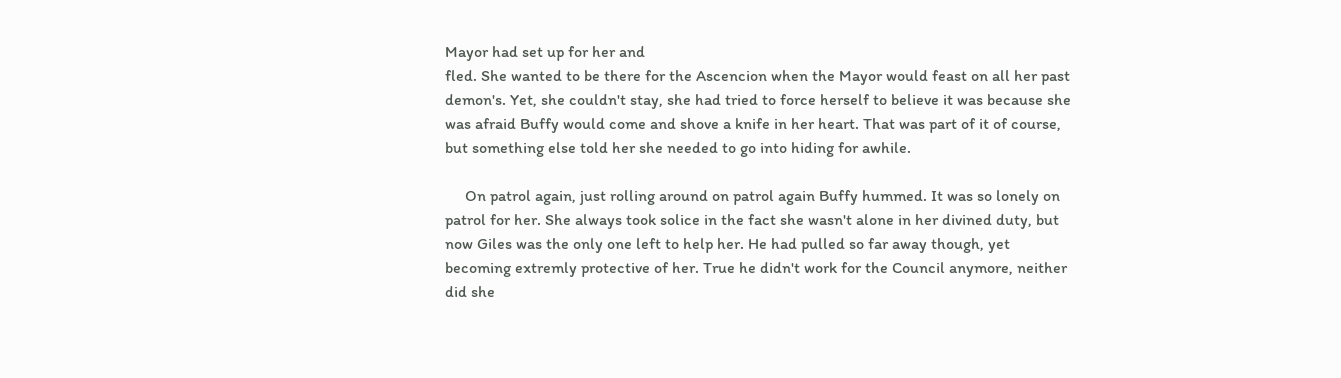Mayor had set up for her and
fled. She wanted to be there for the Ascencion when the Mayor would feast on all her past
demon's. Yet, she couldn't stay, she had tried to force herself to believe it was because she
was afraid Buffy would come and shove a knife in her heart. That was part of it of course,
but something else told her she needed to go into hiding for awhile.

     On patrol again, just rolling around on patrol again Buffy hummed. It was so lonely on
patrol for her. She always took solice in the fact she wasn't alone in her divined duty, but
now Giles was the only one left to help her. He had pulled so far away though, yet
becoming extremly protective of her. True he didn't work for the Council anymore, neither
did she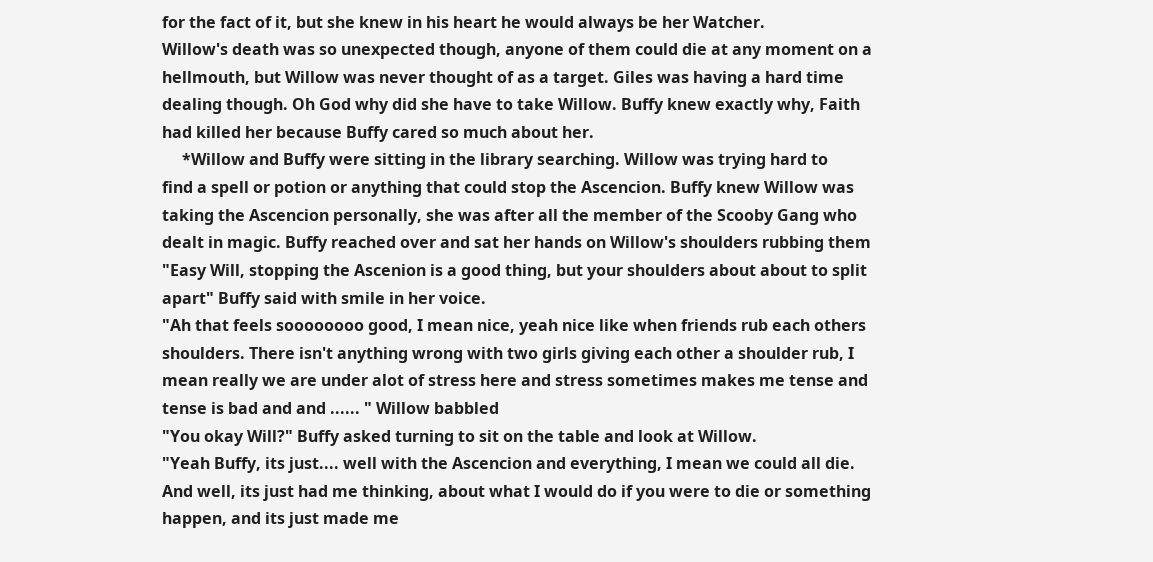for the fact of it, but she knew in his heart he would always be her Watcher.
Willow's death was so unexpected though, anyone of them could die at any moment on a
hellmouth, but Willow was never thought of as a target. Giles was having a hard time
dealing though. Oh God why did she have to take Willow. Buffy knew exactly why, Faith
had killed her because Buffy cared so much about her.
     *Willow and Buffy were sitting in the library searching. Willow was trying hard to
find a spell or potion or anything that could stop the Ascencion. Buffy knew Willow was
taking the Ascencion personally, she was after all the member of the Scooby Gang who
dealt in magic. Buffy reached over and sat her hands on Willow's shoulders rubbing them
"Easy Will, stopping the Ascenion is a good thing, but your shoulders about about to split
apart" Buffy said with smile in her voice.
"Ah that feels soooooooo good, I mean nice, yeah nice like when friends rub each others
shoulders. There isn't anything wrong with two girls giving each other a shoulder rub, I
mean really we are under alot of stress here and stress sometimes makes me tense and
tense is bad and and ...... " Willow babbled
"You okay Will?" Buffy asked turning to sit on the table and look at Willow.
"Yeah Buffy, its just.... well with the Ascencion and everything, I mean we could all die.
And well, its just had me thinking, about what I would do if you were to die or something
happen, and its just made me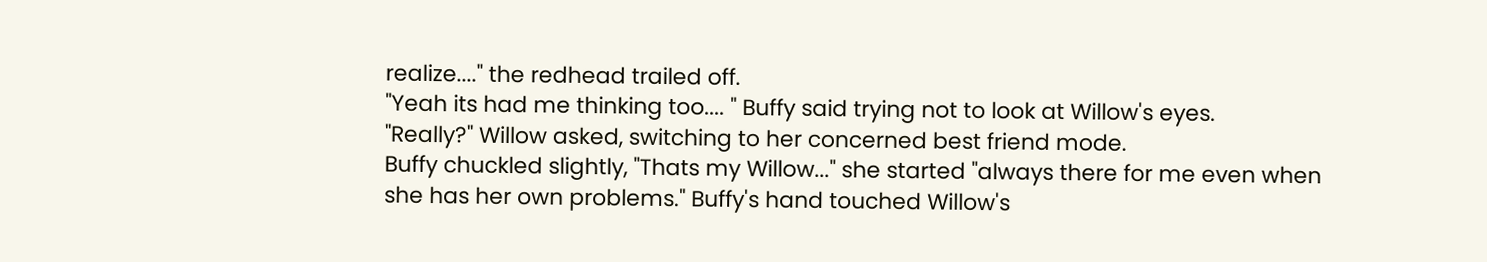realize...." the redhead trailed off.
"Yeah its had me thinking too.... " Buffy said trying not to look at Willow's eyes.
"Really?" Willow asked, switching to her concerned best friend mode.
Buffy chuckled slightly, "Thats my Willow..." she started "always there for me even when
she has her own problems." Buffy's hand touched Willow's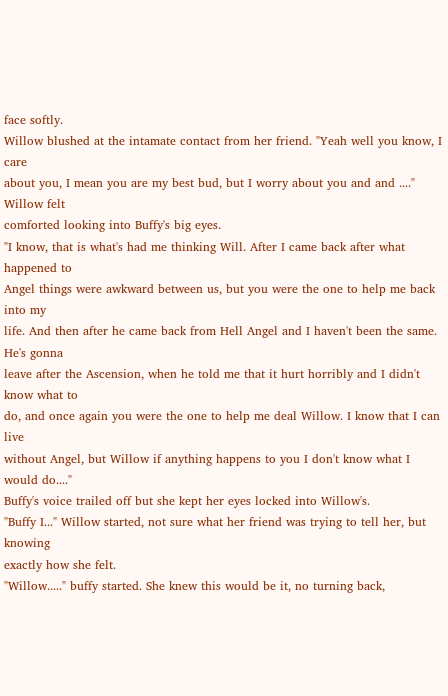face softly.
Willow blushed at the intamate contact from her friend. "Yeah well you know, I care
about you, I mean you are my best bud, but I worry about you and and ...." Willow felt
comforted looking into Buffy's big eyes.
"I know, that is what's had me thinking Will. After I came back after what happened to
Angel things were awkward between us, but you were the one to help me back into my
life. And then after he came back from Hell Angel and I haven't been the same. He's gonna
leave after the Ascension, when he told me that it hurt horribly and I didn't know what to
do, and once again you were the one to help me deal Willow. I know that I can live
without Angel, but Willow if anything happens to you I don't know what I would do...."
Buffy's voice trailed off but she kept her eyes locked into Willow's.
"Buffy I..." Willow started, not sure what her friend was trying to tell her, but knowing
exactly how she felt.
"Willow....." buffy started. She knew this would be it, no turning back,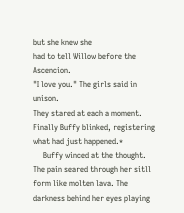but she knew she
had to tell Willow before the Ascencion.
"I love you." The girls said in unison.
They stared at each a moment. Finally Buffy blinked, registering what had just happened.*
     Buffy winced at the thought. The pain seared through her sitll form like molten lava. The
darkness behind her eyes playing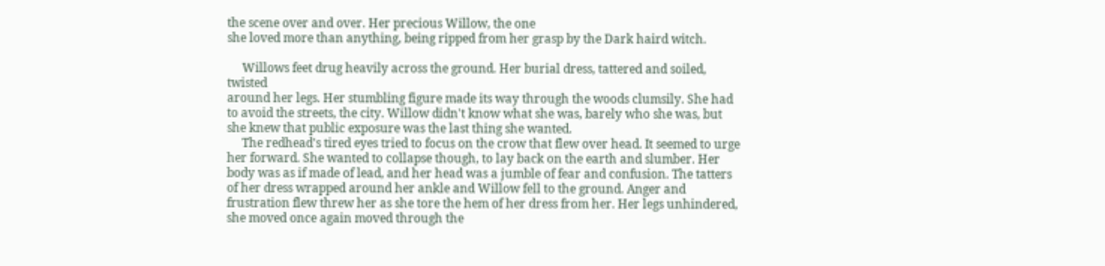the scene over and over. Her precious Willow, the one
she loved more than anything, being ripped from her grasp by the Dark haird witch.

     Willows feet drug heavily across the ground. Her burial dress, tattered and soiled, twisted
around her legs. Her stumbling figure made its way through the woods clumsily. She had
to avoid the streets, the city. Willow didn't know what she was, barely who she was, but
she knew that public exposure was the last thing she wanted.
     The redhead's tired eyes tried to focus on the crow that flew over head. It seemed to urge
her forward. She wanted to collapse though, to lay back on the earth and slumber. Her
body was as if made of lead, and her head was a jumble of fear and confusion. The tatters
of her dress wrapped around her ankle and Willow fell to the ground. Anger and
frustration flew threw her as she tore the hem of her dress from her. Her legs unhindered,
she moved once again moved through the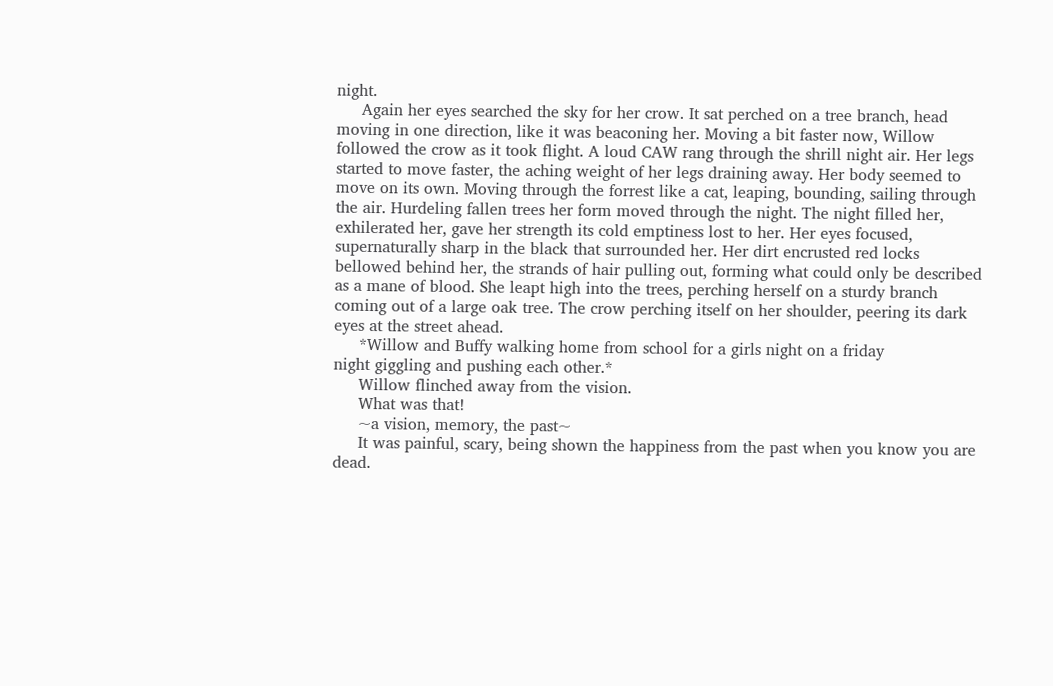night.
     Again her eyes searched the sky for her crow. It sat perched on a tree branch, head
moving in one direction, like it was beaconing her. Moving a bit faster now, Willow
followed the crow as it took flight. A loud CAW rang through the shrill night air. Her legs
started to move faster, the aching weight of her legs draining away. Her body seemed to
move on its own. Moving through the forrest like a cat, leaping, bounding, sailing through
the air. Hurdeling fallen trees her form moved through the night. The night filled her,
exhilerated her, gave her strength its cold emptiness lost to her. Her eyes focused,
supernaturally sharp in the black that surrounded her. Her dirt encrusted red locks
bellowed behind her, the strands of hair pulling out, forming what could only be described
as a mane of blood. She leapt high into the trees, perching herself on a sturdy branch
coming out of a large oak tree. The crow perching itself on her shoulder, peering its dark
eyes at the street ahead.
     *Willow and Buffy walking home from school for a girls night on a friday
night giggling and pushing each other.*
     Willow flinched away from the vision.
     What was that!
     ~a vision, memory, the past~
     It was painful, scary, being shown the happiness from the past when you know you are
dead.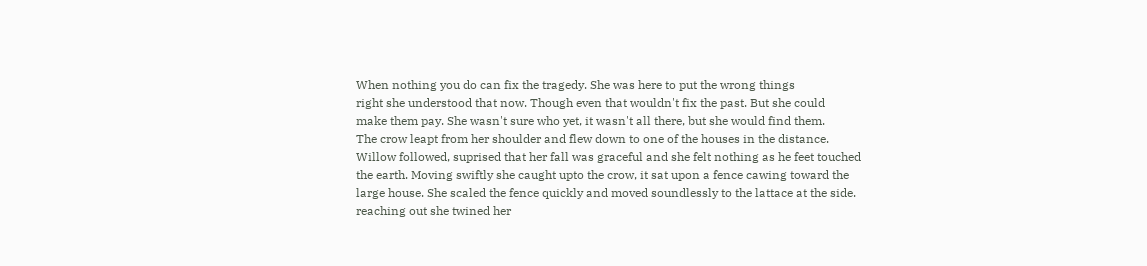When nothing you do can fix the tragedy. She was here to put the wrong things
right she understood that now. Though even that wouldn't fix the past. But she could
make them pay. She wasn't sure who yet, it wasn't all there, but she would find them.
The crow leapt from her shoulder and flew down to one of the houses in the distance.
Willow followed, suprised that her fall was graceful and she felt nothing as he feet touched
the earth. Moving swiftly she caught upto the crow, it sat upon a fence cawing toward the
large house. She scaled the fence quickly and moved soundlessly to the lattace at the side.
reaching out she twined her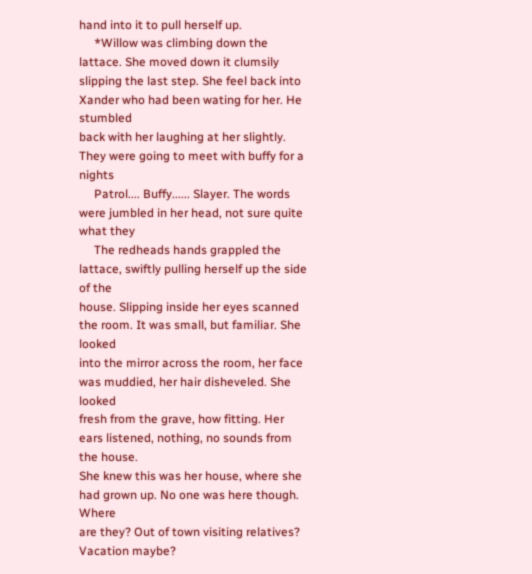hand into it to pull herself up.
     *Willow was climbing down the lattace. She moved down it clumsily
slipping the last step. She feel back into Xander who had been wating for her. He stumbled
back with her laughing at her slightly. They were going to meet with buffy for a nights
     Patrol.... Buffy...... Slayer. The words were jumbled in her head, not sure quite what they
     The redheads hands grappled the lattace, swiftly pulling herself up the side of the
house. Slipping inside her eyes scanned the room. It was small, but familiar. She looked
into the mirror across the room, her face was muddied, her hair disheveled. She looked
fresh from the grave, how fitting. Her ears listened, nothing, no sounds from the house.
She knew this was her house, where she had grown up. No one was here though. Where
are they? Out of town visiting relatives? Vacation maybe?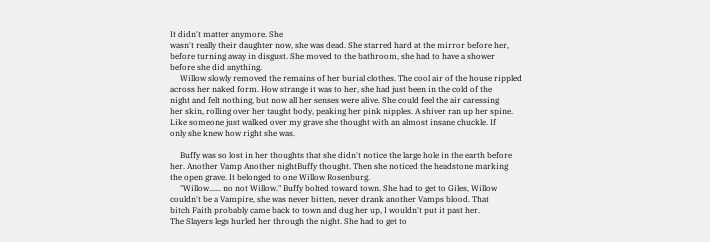It didn't matter anymore. She
wasn't really their daughter now, she was dead. She starred hard at the mirror before her,
before turning away in disgust. She moved to the bathroom, she had to have a shower
before she did anything.
     Willow slowly removed the remains of her burial clothes. The cool air of the house rippled
across her naked form. How strange it was to her, she had just been in the cold of the
night and felt nothing, but now all her senses were alive. She could feel the air caressing
her skin, rolling over her taught body, peaking her pink nipples. A shiver ran up her spine.
Like someone just walked over my grave she thought with an almost insane chuckle. If
only she knew how right she was.

     Buffy was so lost in her thoughts that she didn't notice the large hole in the earth before
her. Another Vamp Another nightBuffy thought. Then she noticed the headstone marking
the open grave. It belonged to one Willow Rosenburg.
     "Willow...... no not Willow." Buffy bolted toward town. She had to get to Giles, Willow
couldn't be a Vampire, she was never bitten, never drank another Vamps blood. That
bitch Faith probably came back to town and dug her up, I wouldn't put it past her.
The Slayers legs hurled her through the night. She had to get to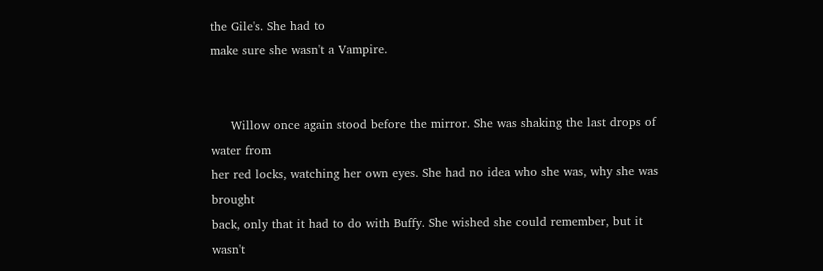the Gile's. She had to
make sure she wasn't a Vampire.


     Willow once again stood before the mirror. She was shaking the last drops of water from
her red locks, watching her own eyes. She had no idea who she was, why she was brought
back, only that it had to do with Buffy. She wished she could remember, but it wasn't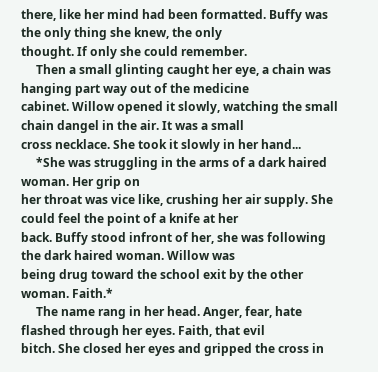there, like her mind had been formatted. Buffy was the only thing she knew, the only
thought. If only she could remember.
     Then a small glinting caught her eye, a chain was hanging part way out of the medicine
cabinet. Willow opened it slowly, watching the small chain dangel in the air. It was a small
cross necklace. She took it slowly in her hand...
     *She was struggling in the arms of a dark haired woman. Her grip on
her throat was vice like, crushing her air supply. She could feel the point of a knife at her
back. Buffy stood infront of her, she was following the dark haired woman. Willow was
being drug toward the school exit by the other woman. Faith.*
     The name rang in her head. Anger, fear, hate flashed through her eyes. Faith, that evil
bitch. She closed her eyes and gripped the cross in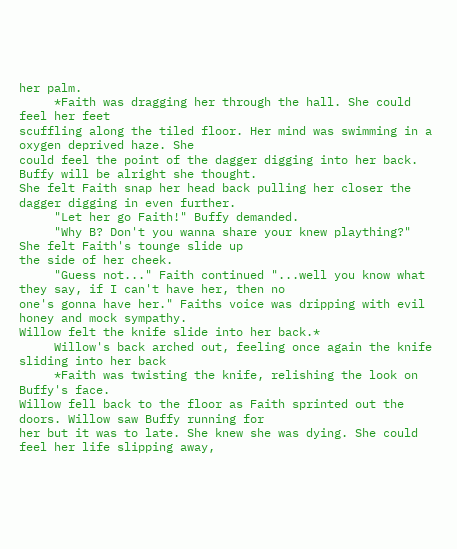her palm.
     *Faith was dragging her through the hall. She could feel her feet
scuffling along the tiled floor. Her mind was swimming in a oxygen deprived haze. She
could feel the point of the dagger digging into her back. Buffy will be alright she thought.
She felt Faith snap her head back pulling her closer the dagger digging in even further.
     "Let her go Faith!" Buffy demanded.
     "Why B? Don't you wanna share your knew plaything?" She felt Faith's tounge slide up
the side of her cheek.
     "Guess not..." Faith continued "...well you know what they say, if I can't have her, then no
one's gonna have her." Faiths voice was dripping with evil honey and mock sympathy.
Willow felt the knife slide into her back.*
     Willow's back arched out, feeling once again the knife sliding into her back
     *Faith was twisting the knife, relishing the look on Buffy's face.
Willow fell back to the floor as Faith sprinted out the doors. Willow saw Buffy running for
her but it was to late. She knew she was dying. She could feel her life slipping away,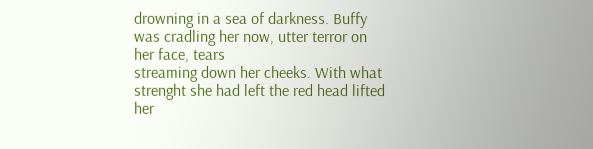drowning in a sea of darkness. Buffy was cradling her now, utter terror on her face, tears
streaming down her cheeks. With what strenght she had left the red head lifted her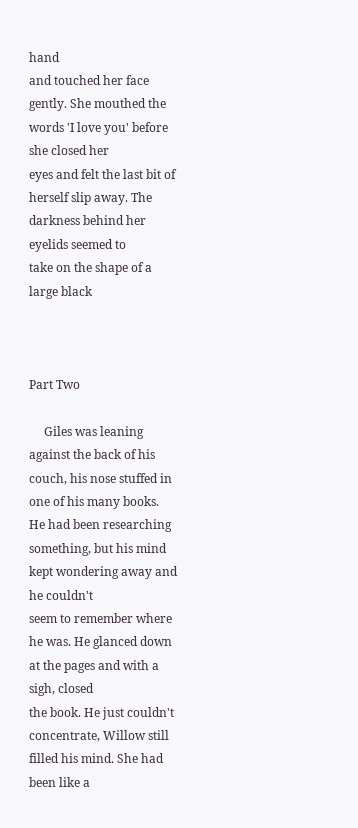hand
and touched her face gently. She mouthed the words 'I love you' before she closed her
eyes and felt the last bit of herself slip away. The darkness behind her eyelids seemed to
take on the shape of a large black



Part Two

     Giles was leaning against the back of his couch, his nose stuffed in one of his many books.
He had been researching something, but his mind kept wondering away and he couldn't
seem to remember where he was. He glanced down at the pages and with a sigh, closed
the book. He just couldn't concentrate, Willow still filled his mind. She had been like a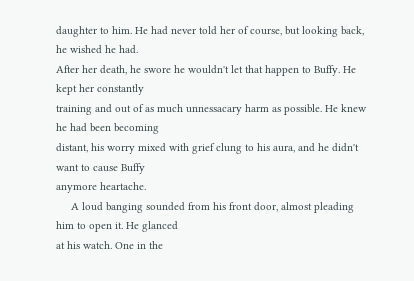daughter to him. He had never told her of course, but looking back, he wished he had.
After her death, he swore he wouldn't let that happen to Buffy. He kept her constantly
training and out of as much unnessacary harm as possible. He knew he had been becoming
distant, his worry mixed with grief clung to his aura, and he didn't want to cause Buffy
anymore heartache.
     A loud banging sounded from his front door, almost pleading him to open it. He glanced
at his watch. One in the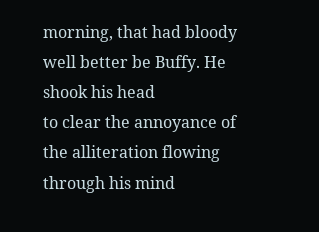morning, that had bloody well better be Buffy. He shook his head
to clear the annoyance of the alliteration flowing through his mind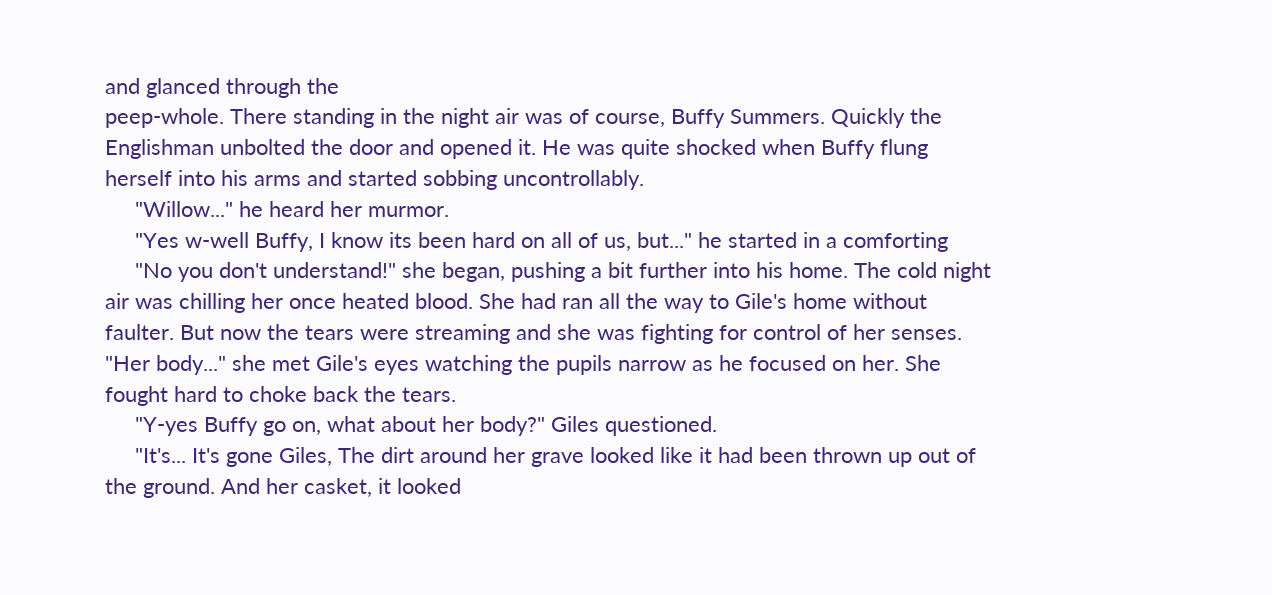and glanced through the
peep-whole. There standing in the night air was of course, Buffy Summers. Quickly the
Englishman unbolted the door and opened it. He was quite shocked when Buffy flung
herself into his arms and started sobbing uncontrollably.
     "Willow..." he heard her murmor.
     "Yes w-well Buffy, I know its been hard on all of us, but..." he started in a comforting
     "No you don't understand!" she began, pushing a bit further into his home. The cold night
air was chilling her once heated blood. She had ran all the way to Gile's home without
faulter. But now the tears were streaming and she was fighting for control of her senses.
"Her body..." she met Gile's eyes watching the pupils narrow as he focused on her. She
fought hard to choke back the tears.
     "Y-yes Buffy go on, what about her body?" Giles questioned.
     "It's... It's gone Giles, The dirt around her grave looked like it had been thrown up out of
the ground. And her casket, it looked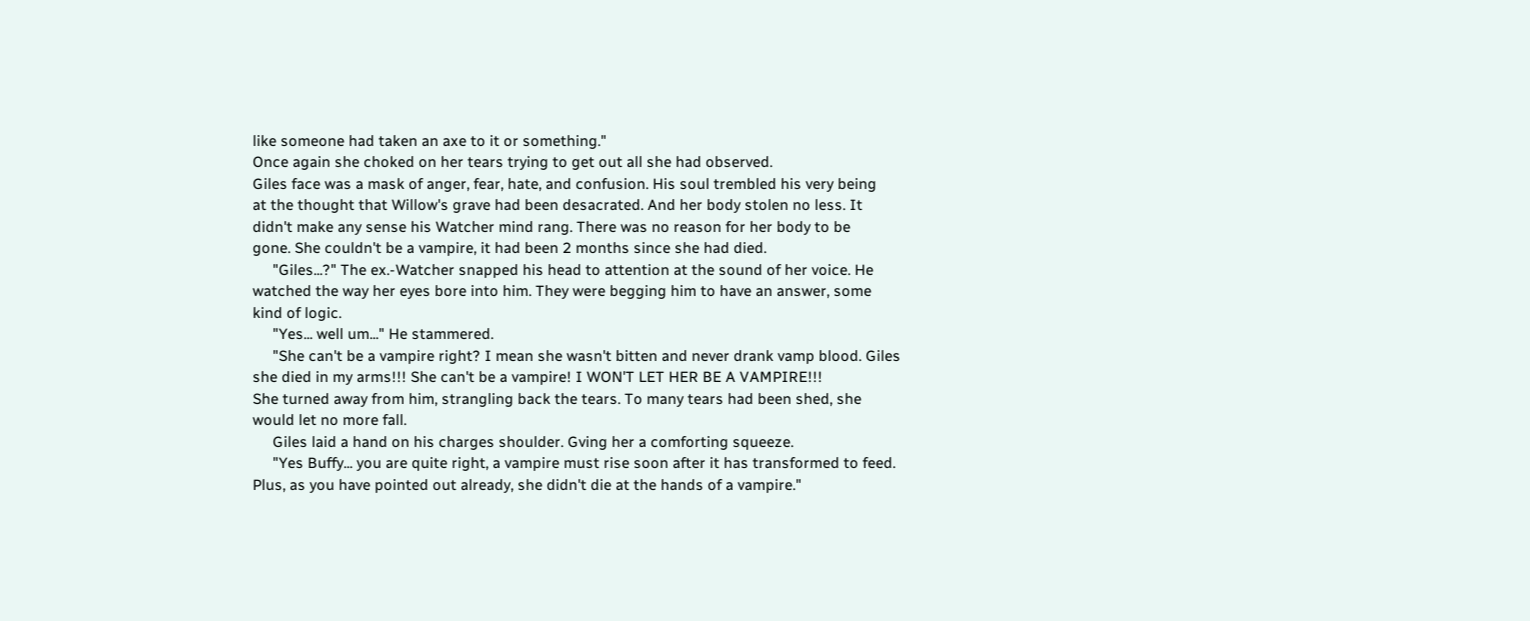like someone had taken an axe to it or something."
Once again she choked on her tears trying to get out all she had observed.
Giles face was a mask of anger, fear, hate, and confusion. His soul trembled his very being
at the thought that Willow's grave had been desacrated. And her body stolen no less. It
didn't make any sense his Watcher mind rang. There was no reason for her body to be
gone. She couldn't be a vampire, it had been 2 months since she had died.
     "Giles...?" The ex.-Watcher snapped his head to attention at the sound of her voice. He
watched the way her eyes bore into him. They were begging him to have an answer, some
kind of logic.
     "Yes... well um..." He stammered.
     "She can't be a vampire right? I mean she wasn't bitten and never drank vamp blood. Giles
she died in my arms!!! She can't be a vampire! I WON'T LET HER BE A VAMPIRE!!!
She turned away from him, strangling back the tears. To many tears had been shed, she
would let no more fall.
     Giles laid a hand on his charges shoulder. Gving her a comforting squeeze.
     "Yes Buffy... you are quite right, a vampire must rise soon after it has transformed to feed.
Plus, as you have pointed out already, she didn't die at the hands of a vampire."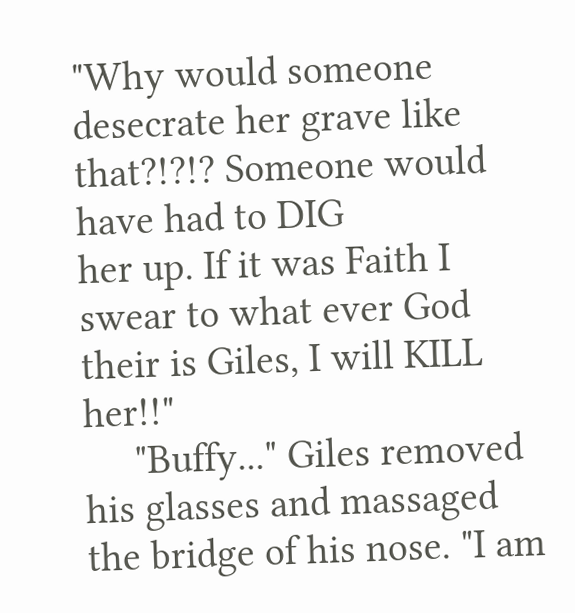"Why would someone desecrate her grave like that?!?!? Someone would have had to DIG
her up. If it was Faith I swear to what ever God their is Giles, I will KILL her!!"
     "Buffy..." Giles removed his glasses and massaged the bridge of his nose. "I am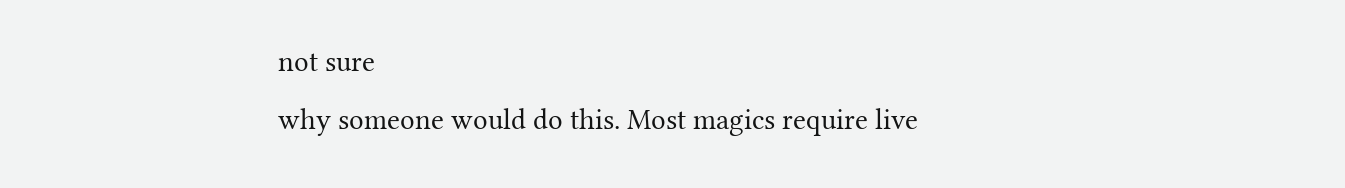not sure
why someone would do this. Most magics require live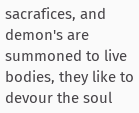sacrafices, and demon's are
summoned to live bodies, they like to devour the soul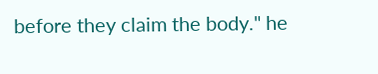before they claim the body." he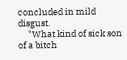concluded in mild disgust.
     "What kind of sick son of a bitch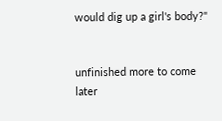would dig up a girl's body?"


unfinished more to come later